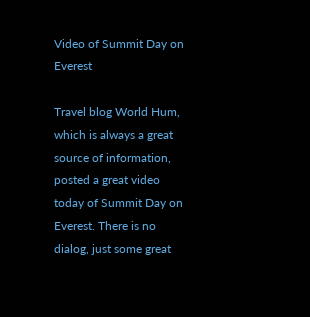Video of Summit Day on Everest

Travel blog World Hum, which is always a great source of information, posted a great video today of Summit Day on Everest. There is no dialog, just some great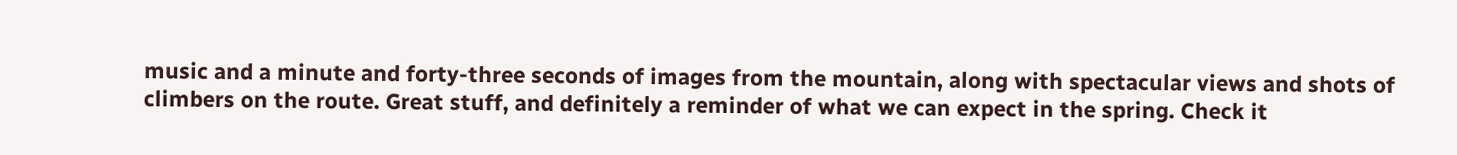music and a minute and forty-three seconds of images from the mountain, along with spectacular views and shots of climbers on the route. Great stuff, and definitely a reminder of what we can expect in the spring. Check it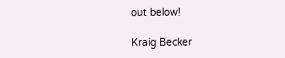out below!

Kraig Becker